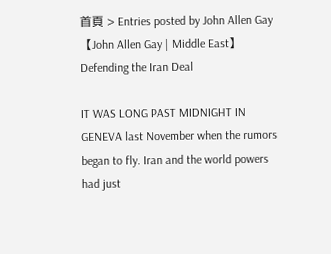首頁 > Entries posted by John Allen Gay
【John Allen Gay | Middle East】Defending the Iran Deal

IT WAS LONG PAST MIDNIGHT IN GENEVA last November when the rumors began to fly. Iran and the world powers had just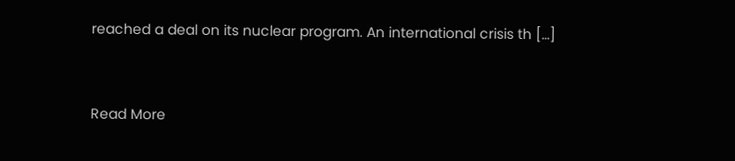reached a deal on its nuclear program. An international crisis th […]


Read More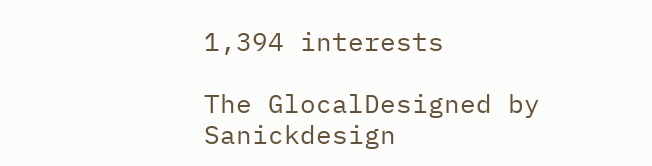1,394 interests

The GlocalDesigned by Sanickdesign